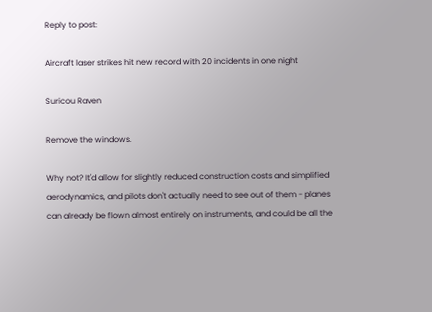Reply to post:

Aircraft laser strikes hit new record with 20 incidents in one night

Suricou Raven

Remove the windows.

Why not? It'd allow for slightly reduced construction costs and simplified aerodynamics, and pilots don't actually need to see out of them - planes can already be flown almost entirely on instruments, and could be all the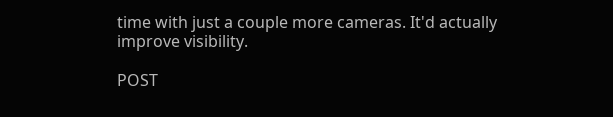time with just a couple more cameras. It'd actually improve visibility.

POST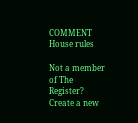COMMENT House rules

Not a member of The Register? Create a new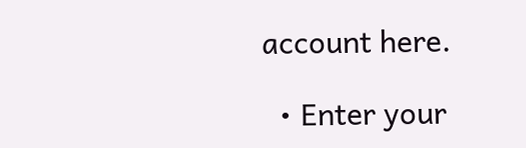account here.

  • Enter your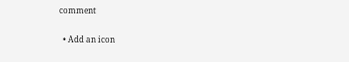comment

  • Add an icon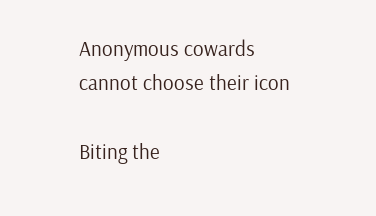Anonymous cowards cannot choose their icon

Biting the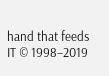hand that feeds IT © 1998–2019